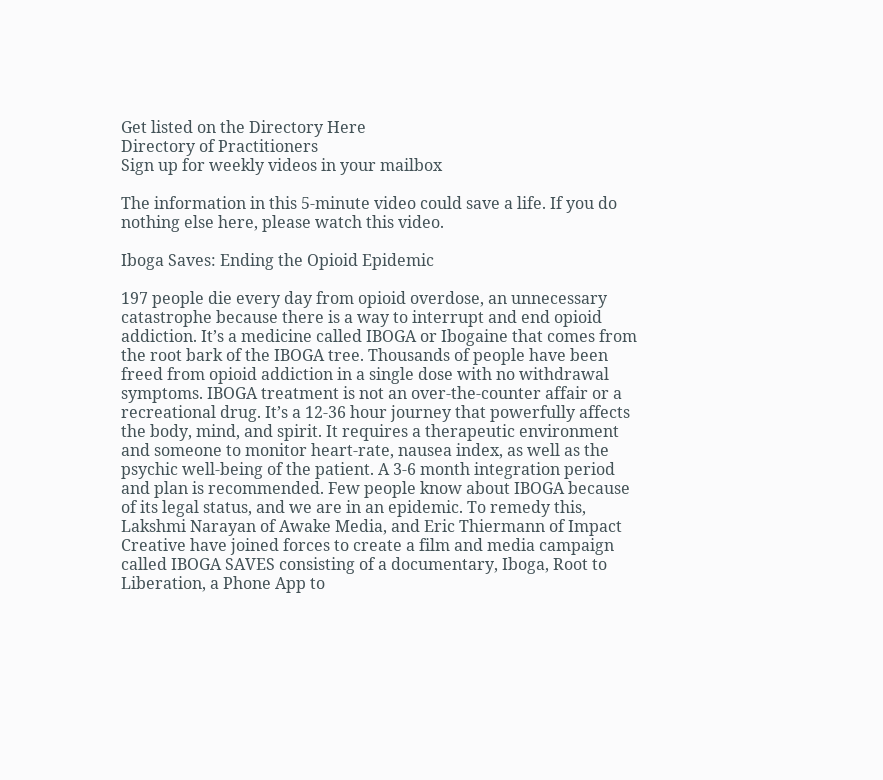Get listed on the Directory Here
Directory of Practitioners
Sign up for weekly videos in your mailbox

The information in this 5-minute video could save a life. If you do nothing else here, please watch this video.

Iboga Saves: Ending the Opioid Epidemic

197 people die every day from opioid overdose, an unnecessary catastrophe because there is a way to interrupt and end opioid addiction. It’s a medicine called IBOGA or Ibogaine that comes from the root bark of the IBOGA tree. Thousands of people have been freed from opioid addiction in a single dose with no withdrawal symptoms. IBOGA treatment is not an over-the-counter affair or a recreational drug. It’s a 12-36 hour journey that powerfully affects the body, mind, and spirit. It requires a therapeutic environment and someone to monitor heart-rate, nausea index, as well as the psychic well-being of the patient. A 3-6 month integration period and plan is recommended. Few people know about IBOGA because of its legal status, and we are in an epidemic. To remedy this, Lakshmi Narayan of Awake Media, and Eric Thiermann of Impact Creative have joined forces to create a film and media campaign called IBOGA SAVES consisting of a documentary, Iboga, Root to Liberation, a Phone App to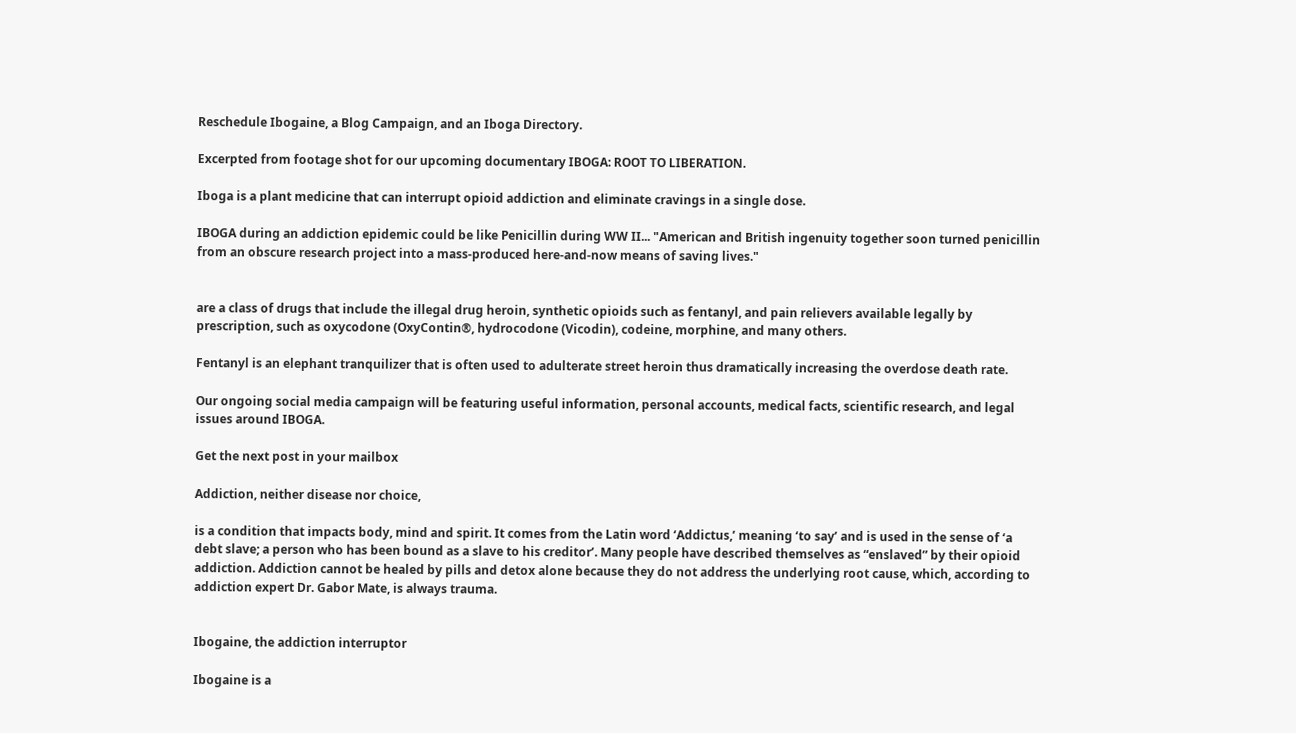Reschedule Ibogaine, a Blog Campaign, and an Iboga Directory.

Excerpted from footage shot for our upcoming documentary IBOGA: ROOT TO LIBERATION.

Iboga is a plant medicine that can interrupt opioid addiction and eliminate cravings in a single dose.

IBOGA during an addiction epidemic could be like Penicillin during WW II... "American and British ingenuity together soon turned penicillin from an obscure research project into a mass-produced here-and-now means of saving lives."


are a class of drugs that include the illegal drug heroin, synthetic opioids such as fentanyl, and pain relievers available legally by prescription, such as oxycodone (OxyContin®, hydrocodone (Vicodin), codeine, morphine, and many others.

Fentanyl is an elephant tranquilizer that is often used to adulterate street heroin thus dramatically increasing the overdose death rate.

Our ongoing social media campaign will be featuring useful information, personal accounts, medical facts, scientific research, and legal issues around IBOGA.

Get the next post in your mailbox

Addiction, neither disease nor choice,

is a condition that impacts body, mind and spirit. It comes from the Latin word ‘Addictus,’ meaning ‘to say’ and is used in the sense of ‘a debt slave; a person who has been bound as a slave to his creditor’. Many people have described themselves as “enslaved” by their opioid addiction. Addiction cannot be healed by pills and detox alone because they do not address the underlying root cause, which, according to addiction expert Dr. Gabor Mate, is always trauma.


Ibogaine, the addiction interruptor

Ibogaine is a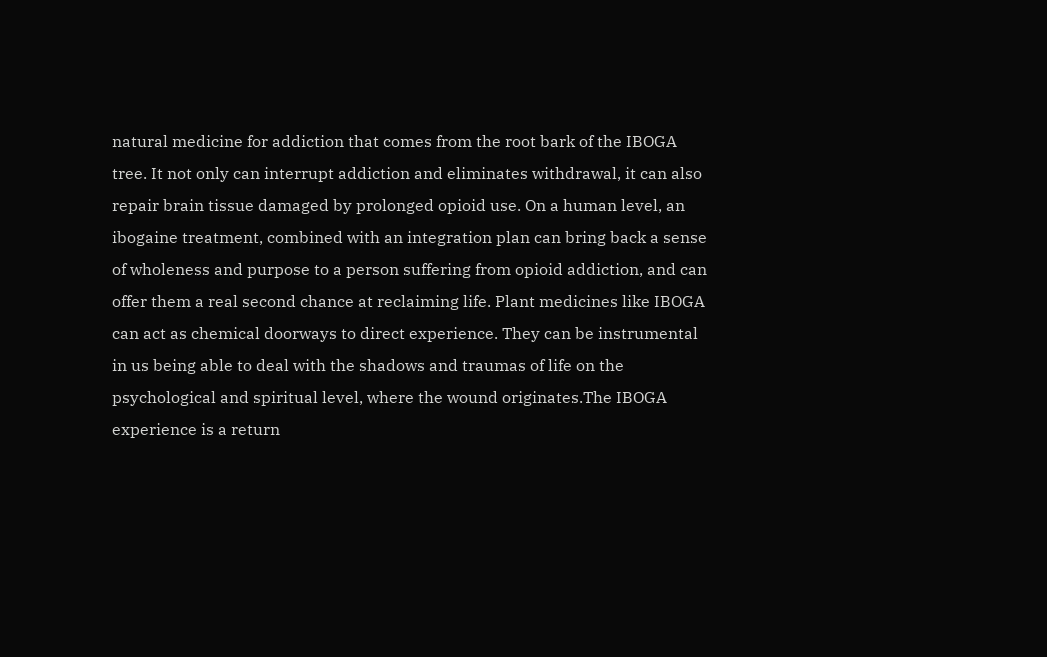natural medicine for addiction that comes from the root bark of the IBOGA tree. It not only can interrupt addiction and eliminates withdrawal, it can also repair brain tissue damaged by prolonged opioid use. On a human level, an ibogaine treatment, combined with an integration plan can bring back a sense of wholeness and purpose to a person suffering from opioid addiction, and can offer them a real second chance at reclaiming life. Plant medicines like IBOGA can act as chemical doorways to direct experience. They can be instrumental in us being able to deal with the shadows and traumas of life on the psychological and spiritual level, where the wound originates.The IBOGA experience is a return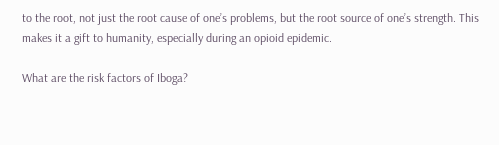to the root, not just the root cause of one’s problems, but the root source of one’s strength. This makes it a gift to humanity, especially during an opioid epidemic.

What are the risk factors of Iboga?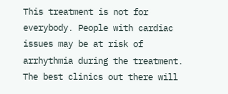This treatment is not for everybody. People with cardiac issues may be at risk of arrhythmia during the treatment. The best clinics out there will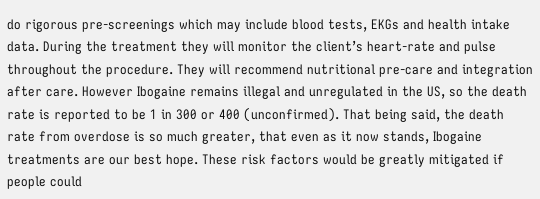do rigorous pre-screenings which may include blood tests, EKGs and health intake data. During the treatment they will monitor the client’s heart-rate and pulse throughout the procedure. They will recommend nutritional pre-care and integration after care. However Ibogaine remains illegal and unregulated in the US, so the death rate is reported to be 1 in 300 or 400 (unconfirmed). That being said, the death rate from overdose is so much greater, that even as it now stands, Ibogaine treatments are our best hope. These risk factors would be greatly mitigated if people could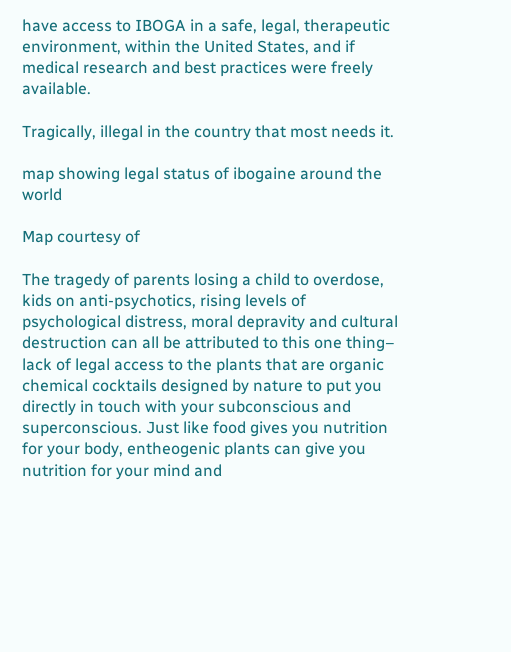have access to IBOGA in a safe, legal, therapeutic environment, within the United States, and if medical research and best practices were freely available.

Tragically, illegal in the country that most needs it.

map showing legal status of ibogaine around the world

Map courtesy of

The tragedy of parents losing a child to overdose, kids on anti-psychotics, rising levels of psychological distress, moral depravity and cultural destruction can all be attributed to this one thing– lack of legal access to the plants that are organic chemical cocktails designed by nature to put you directly in touch with your subconscious and superconscious. Just like food gives you nutrition for your body, entheogenic plants can give you nutrition for your mind and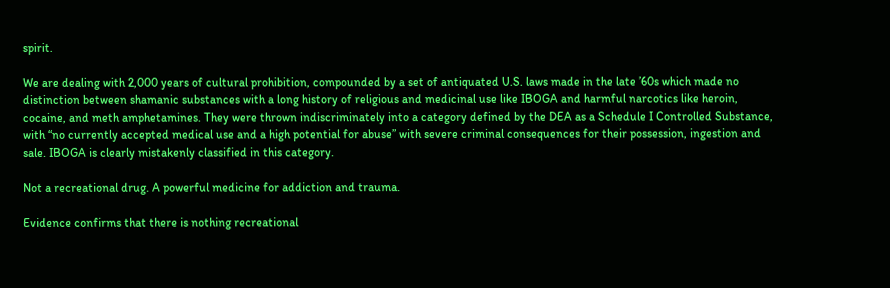spirit.

We are dealing with 2,000 years of cultural prohibition, compounded by a set of antiquated U.S. laws made in the late ’60s which made no distinction between shamanic substances with a long history of religious and medicinal use like IBOGA and harmful narcotics like heroin, cocaine, and meth amphetamines. They were thrown indiscriminately into a category defined by the DEA as a Schedule I Controlled Substance, with “no currently accepted medical use and a high potential for abuse” with severe criminal consequences for their possession, ingestion and sale. IBOGA is clearly mistakenly classified in this category.

Not a recreational drug. A powerful medicine for addiction and trauma.

Evidence confirms that there is nothing recreational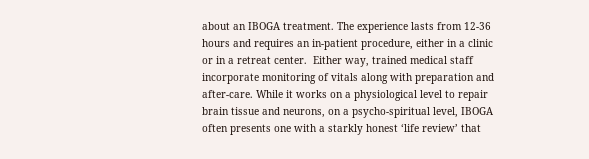about an IBOGA treatment. The experience lasts from 12-36 hours and requires an in-patient procedure, either in a clinic or in a retreat center.  Either way, trained medical staff incorporate monitoring of vitals along with preparation and after-care. While it works on a physiological level to repair brain tissue and neurons, on a psycho-spiritual level, IBOGA often presents one with a starkly honest ‘life review’ that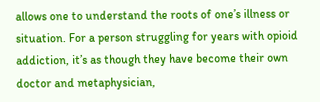allows one to understand the roots of one’s illness or situation. For a person struggling for years with opioid addiction, it’s as though they have become their own doctor and metaphysician,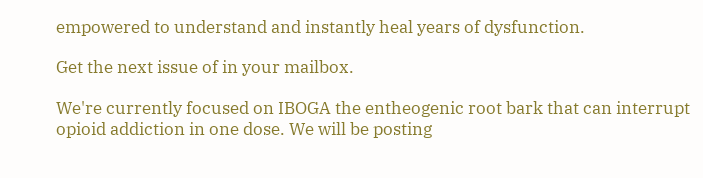empowered to understand and instantly heal years of dysfunction.

Get the next issue of in your mailbox.

We're currently focused on IBOGA the entheogenic root bark that can interrupt opioid addiction in one dose. We will be posting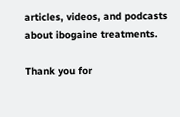articles, videos, and podcasts about ibogaine treatments.

Thank you for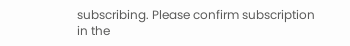subscribing. Please confirm subscription in the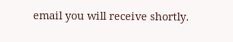email you will receive shortly.